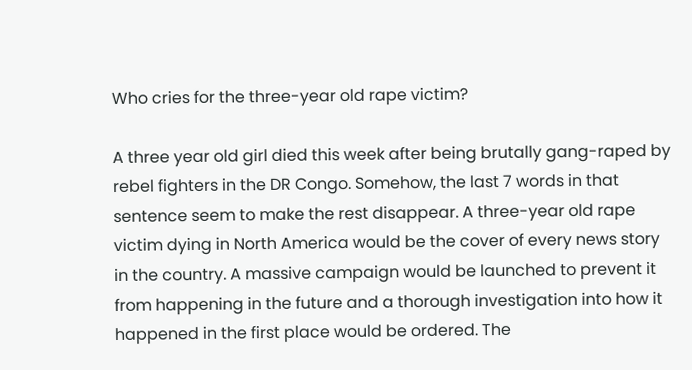Who cries for the three-year old rape victim?

A three year old girl died this week after being brutally gang-raped by rebel fighters in the DR Congo. Somehow, the last 7 words in that sentence seem to make the rest disappear. A three-year old rape victim dying in North America would be the cover of every news story in the country. A massive campaign would be launched to prevent it from happening in the future and a thorough investigation into how it happened in the first place would be ordered. The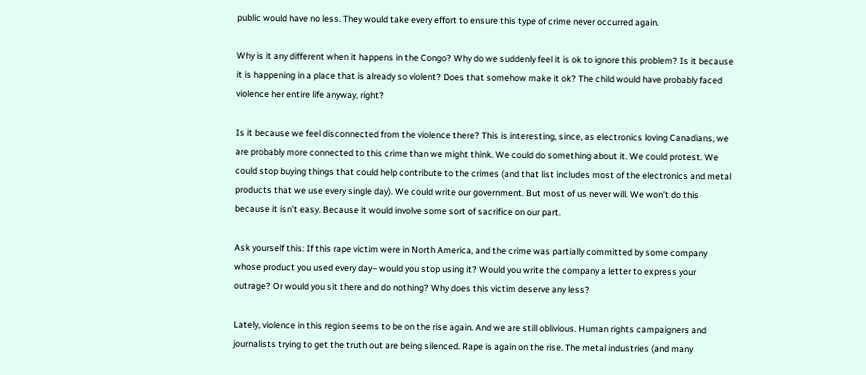public would have no less. They would take every effort to ensure this type of crime never occurred again.

Why is it any different when it happens in the Congo? Why do we suddenly feel it is ok to ignore this problem? Is it because it is happening in a place that is already so violent? Does that somehow make it ok? The child would have probably faced violence her entire life anyway, right?

Is it because we feel disconnected from the violence there? This is interesting, since, as electronics loving Canadians, we are probably more connected to this crime than we might think. We could do something about it. We could protest. We could stop buying things that could help contribute to the crimes (and that list includes most of the electronics and metal products that we use every single day). We could write our government. But most of us never will. We won’t do this because it isn’t easy. Because it would involve some sort of sacrifice on our part.

Ask yourself this: If this rape victim were in North America, and the crime was partially committed by some company whose product you used every day– would you stop using it? Would you write the company a letter to express your outrage? Or would you sit there and do nothing? Why does this victim deserve any less?

Lately, violence in this region seems to be on the rise again. And we are still oblivious. Human rights campaigners and journalists trying to get the truth out are being silenced. Rape is again on the rise. The metal industries (and many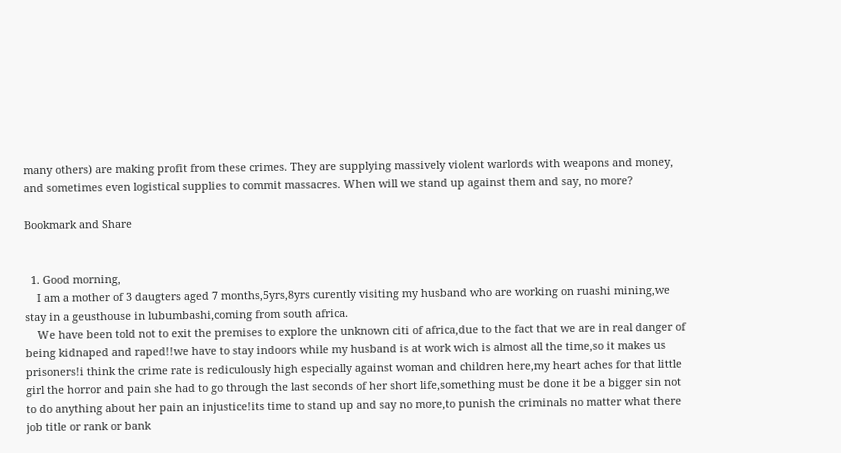many others) are making profit from these crimes. They are supplying massively violent warlords with weapons and money, and sometimes even logistical supplies to commit massacres. When will we stand up against them and say, no more?

Bookmark and Share


  1. Good morning,
    I am a mother of 3 daugters aged 7 months,5yrs,8yrs curently visiting my husband who are working on ruashi mining,we stay in a geusthouse in lubumbashi,coming from south africa.
    We have been told not to exit the premises to explore the unknown citi of africa,due to the fact that we are in real danger of being kidnaped and raped!!we have to stay indoors while my husband is at work wich is almost all the time,so it makes us prisoners!i think the crime rate is rediculously high especially against woman and children here,my heart aches for that little girl the horror and pain she had to go through the last seconds of her short life,something must be done it be a bigger sin not to do anything about her pain an injustice!its time to stand up and say no more,to punish the criminals no matter what there job title or rank or bank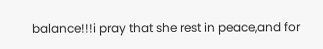balance!!!i pray that she rest in peace,and for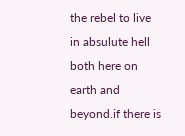the rebel to live in absulute hell both here on earth and beyond.if there is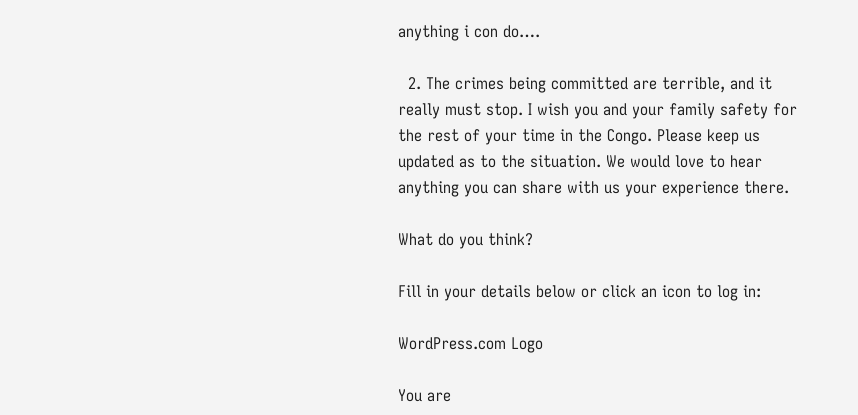anything i con do….

  2. The crimes being committed are terrible, and it really must stop. I wish you and your family safety for the rest of your time in the Congo. Please keep us updated as to the situation. We would love to hear anything you can share with us your experience there.

What do you think?

Fill in your details below or click an icon to log in:

WordPress.com Logo

You are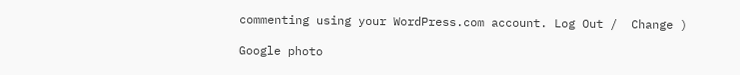commenting using your WordPress.com account. Log Out /  Change )

Google photo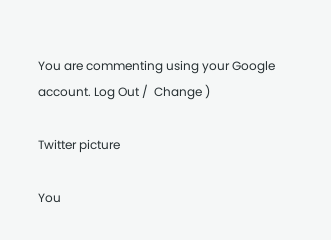You are commenting using your Google account. Log Out /  Change )

Twitter picture

You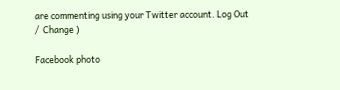are commenting using your Twitter account. Log Out /  Change )

Facebook photo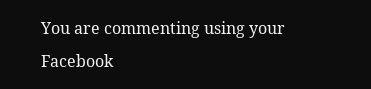You are commenting using your Facebook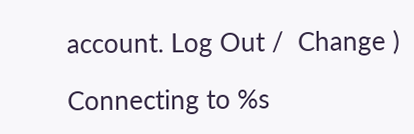account. Log Out /  Change )

Connecting to %s